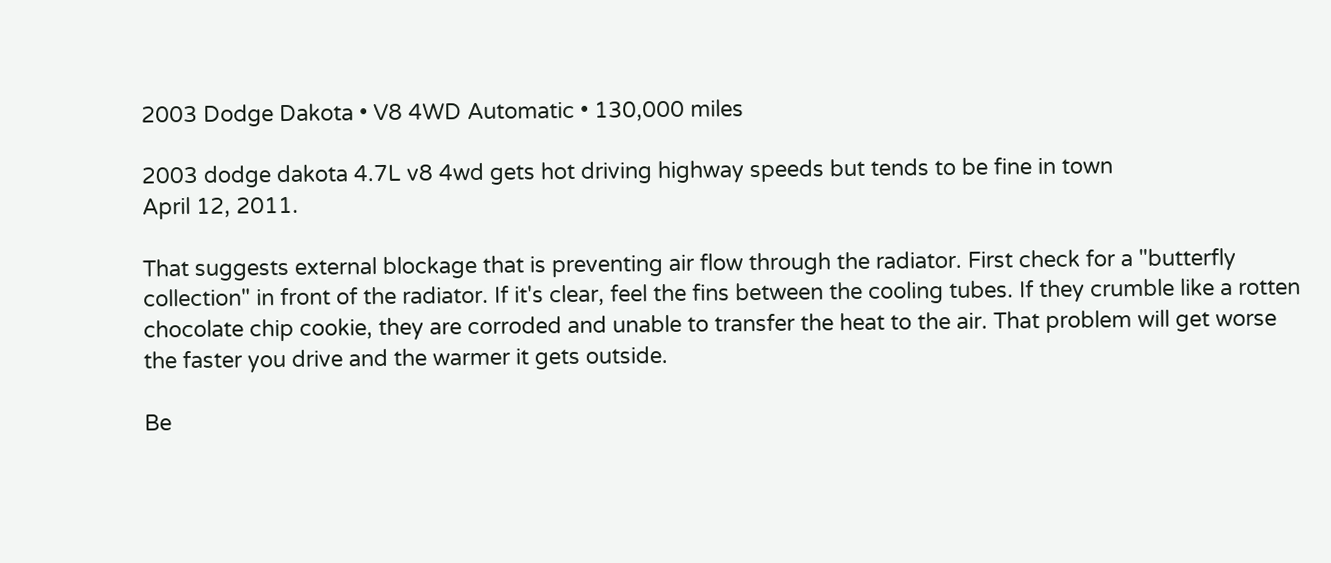2003 Dodge Dakota • V8 4WD Automatic • 130,000 miles

2003 dodge dakota 4.7L v8 4wd gets hot driving highway speeds but tends to be fine in town
April 12, 2011.

That suggests external blockage that is preventing air flow through the radiator. First check for a "butterfly collection" in front of the radiator. If it's clear, feel the fins between the cooling tubes. If they crumble like a rotten chocolate chip cookie, they are corroded and unable to transfer the heat to the air. That problem will get worse the faster you drive and the warmer it gets outside.

Be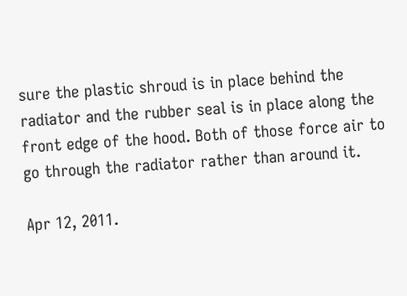sure the plastic shroud is in place behind the radiator and the rubber seal is in place along the front edge of the hood. Both of those force air to go through the radiator rather than around it.

Apr 12, 2011.